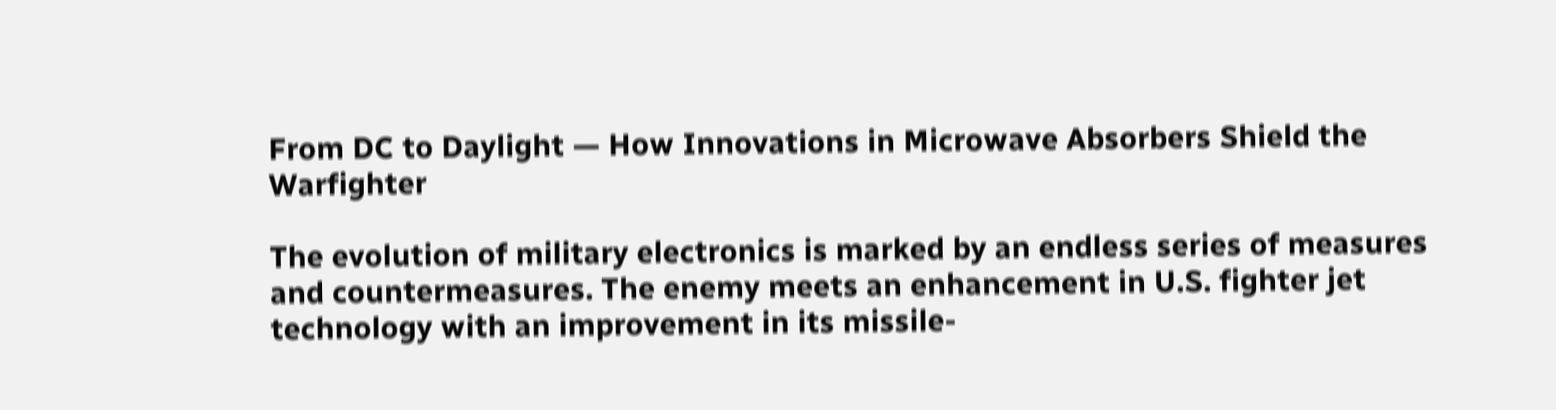From DC to Daylight — How Innovations in Microwave Absorbers Shield the Warfighter

The evolution of military electronics is marked by an endless series of measures and countermeasures. The enemy meets an enhancement in U.S. fighter jet technology with an improvement in its missile-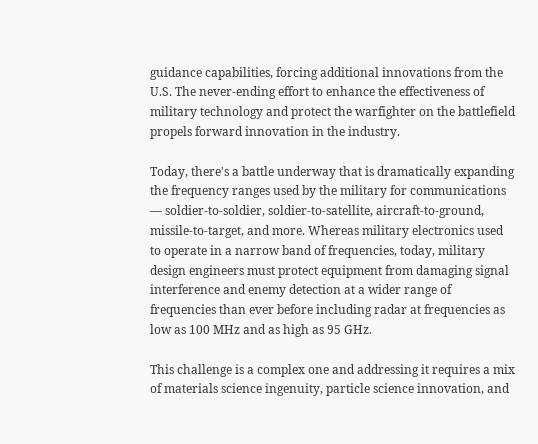guidance capabilities, forcing additional innovations from the U.S. The never-ending effort to enhance the effectiveness of military technology and protect the warfighter on the battlefield propels forward innovation in the industry.

Today, there's a battle underway that is dramatically expanding the frequency ranges used by the military for communications — soldier-to-soldier, soldier-to-satellite, aircraft-to-ground, missile-to-target, and more. Whereas military electronics used to operate in a narrow band of frequencies, today, military design engineers must protect equipment from damaging signal interference and enemy detection at a wider range of frequencies than ever before including radar at frequencies as low as 100 MHz and as high as 95 GHz.

This challenge is a complex one and addressing it requires a mix of materials science ingenuity, particle science innovation, and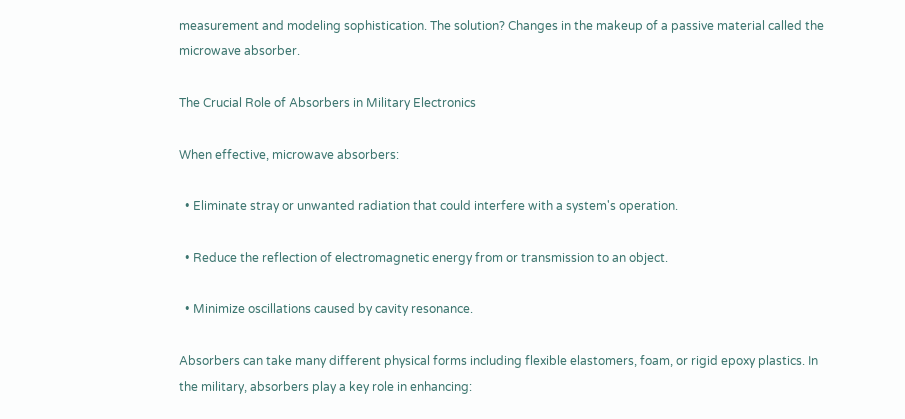measurement and modeling sophistication. The solution? Changes in the makeup of a passive material called the microwave absorber.

The Crucial Role of Absorbers in Military Electronics

When effective, microwave absorbers:

  • Eliminate stray or unwanted radiation that could interfere with a system's operation.

  • Reduce the reflection of electromagnetic energy from or transmission to an object.

  • Minimize oscillations caused by cavity resonance.

Absorbers can take many different physical forms including flexible elastomers, foam, or rigid epoxy plastics. In the military, absorbers play a key role in enhancing: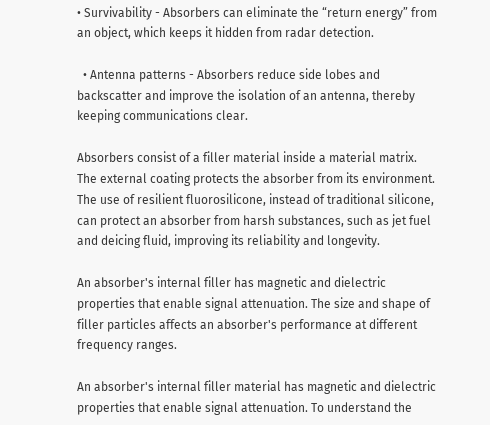• Survivability - Absorbers can eliminate the “return energy” from an object, which keeps it hidden from radar detection.

  • Antenna patterns - Absorbers reduce side lobes and backscatter and improve the isolation of an antenna, thereby keeping communications clear.

Absorbers consist of a filler material inside a material matrix. The external coating protects the absorber from its environment. The use of resilient fluorosilicone, instead of traditional silicone, can protect an absorber from harsh substances, such as jet fuel and deicing fluid, improving its reliability and longevity.

An absorber's internal filler has magnetic and dielectric properties that enable signal attenuation. The size and shape of filler particles affects an absorber's performance at different frequency ranges.

An absorber's internal filler material has magnetic and dielectric properties that enable signal attenuation. To understand the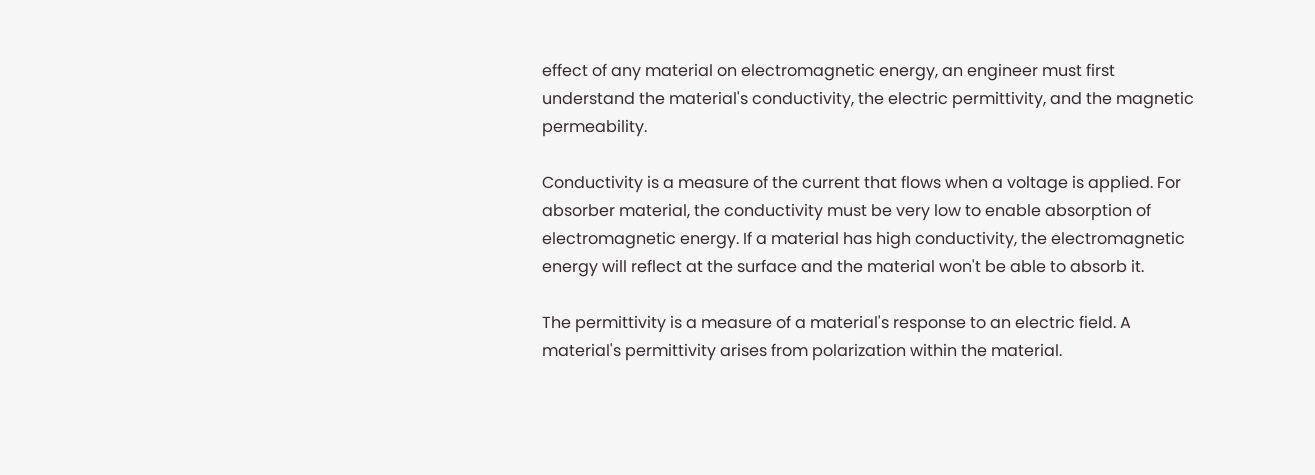effect of any material on electromagnetic energy, an engineer must first understand the material's conductivity, the electric permittivity, and the magnetic permeability.

Conductivity is a measure of the current that flows when a voltage is applied. For absorber material, the conductivity must be very low to enable absorption of electromagnetic energy. If a material has high conductivity, the electromagnetic energy will reflect at the surface and the material won't be able to absorb it.

The permittivity is a measure of a material's response to an electric field. A material's permittivity arises from polarization within the material.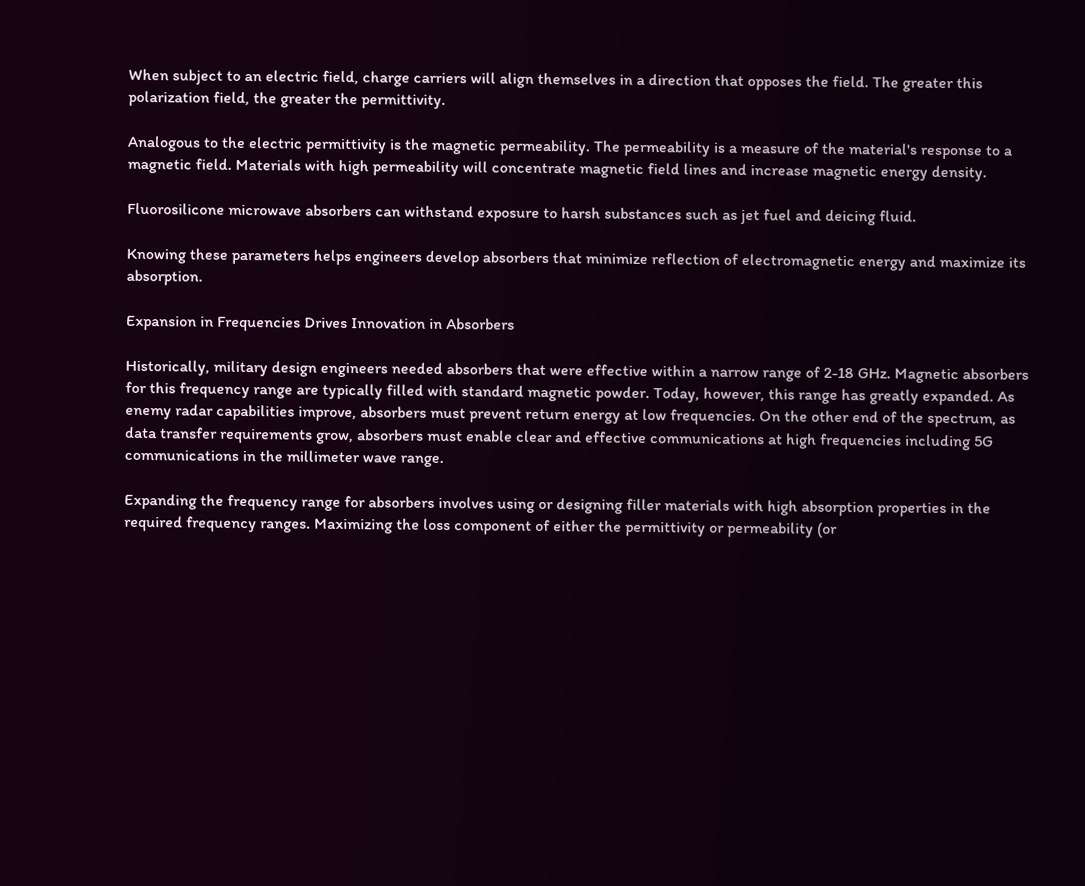When subject to an electric field, charge carriers will align themselves in a direction that opposes the field. The greater this polarization field, the greater the permittivity.

Analogous to the electric permittivity is the magnetic permeability. The permeability is a measure of the material's response to a magnetic field. Materials with high permeability will concentrate magnetic field lines and increase magnetic energy density.

Fluorosilicone microwave absorbers can withstand exposure to harsh substances such as jet fuel and deicing fluid.

Knowing these parameters helps engineers develop absorbers that minimize reflection of electromagnetic energy and maximize its absorption.

Expansion in Frequencies Drives Innovation in Absorbers

Historically, military design engineers needed absorbers that were effective within a narrow range of 2-18 GHz. Magnetic absorbers for this frequency range are typically filled with standard magnetic powder. Today, however, this range has greatly expanded. As enemy radar capabilities improve, absorbers must prevent return energy at low frequencies. On the other end of the spectrum, as data transfer requirements grow, absorbers must enable clear and effective communications at high frequencies including 5G communications in the millimeter wave range.

Expanding the frequency range for absorbers involves using or designing filler materials with high absorption properties in the required frequency ranges. Maximizing the loss component of either the permittivity or permeability (or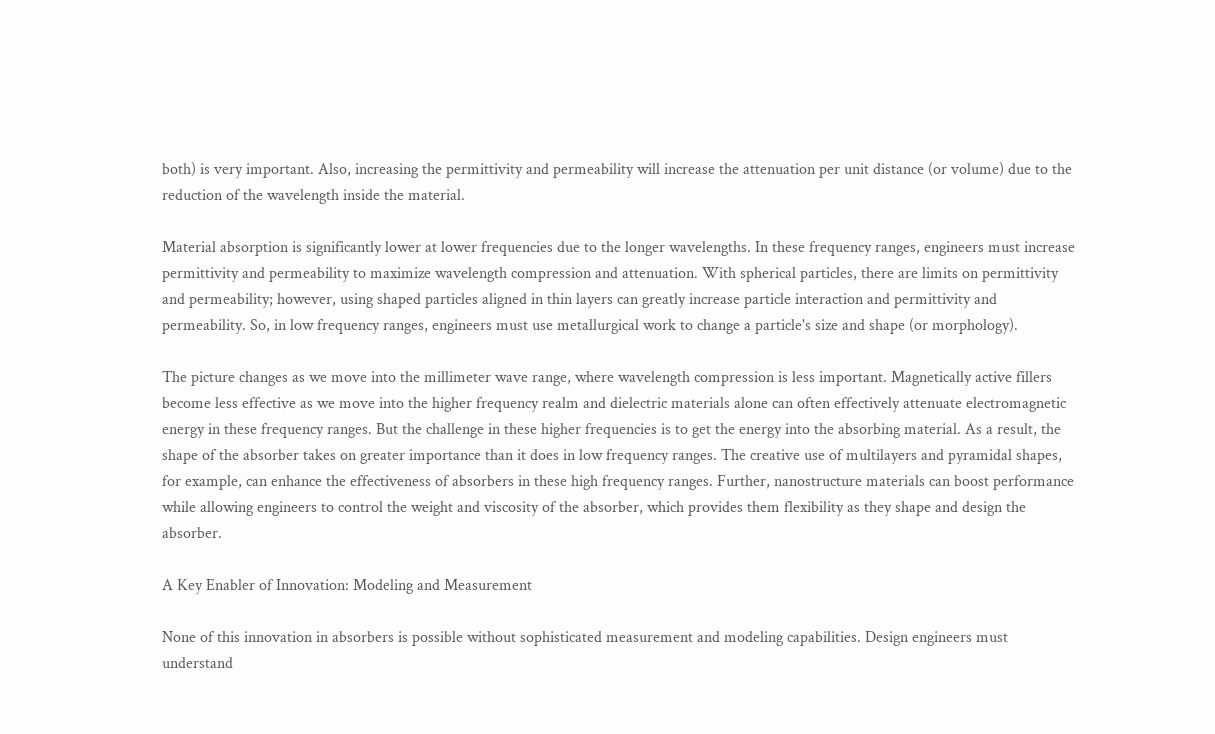both) is very important. Also, increasing the permittivity and permeability will increase the attenuation per unit distance (or volume) due to the reduction of the wavelength inside the material.

Material absorption is significantly lower at lower frequencies due to the longer wavelengths. In these frequency ranges, engineers must increase permittivity and permeability to maximize wavelength compression and attenuation. With spherical particles, there are limits on permittivity and permeability; however, using shaped particles aligned in thin layers can greatly increase particle interaction and permittivity and permeability. So, in low frequency ranges, engineers must use metallurgical work to change a particle's size and shape (or morphology).

The picture changes as we move into the millimeter wave range, where wavelength compression is less important. Magnetically active fillers become less effective as we move into the higher frequency realm and dielectric materials alone can often effectively attenuate electromagnetic energy in these frequency ranges. But the challenge in these higher frequencies is to get the energy into the absorbing material. As a result, the shape of the absorber takes on greater importance than it does in low frequency ranges. The creative use of multilayers and pyramidal shapes, for example, can enhance the effectiveness of absorbers in these high frequency ranges. Further, nanostructure materials can boost performance while allowing engineers to control the weight and viscosity of the absorber, which provides them flexibility as they shape and design the absorber.

A Key Enabler of Innovation: Modeling and Measurement

None of this innovation in absorbers is possible without sophisticated measurement and modeling capabilities. Design engineers must understand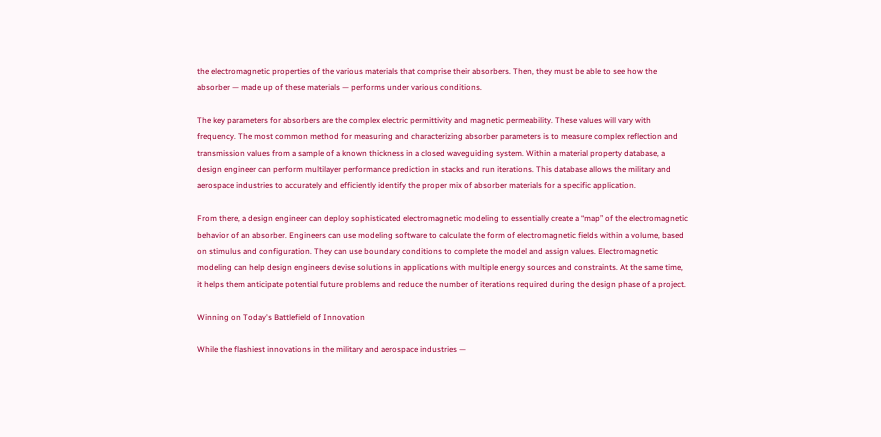the electromagnetic properties of the various materials that comprise their absorbers. Then, they must be able to see how the absorber — made up of these materials — performs under various conditions.

The key parameters for absorbers are the complex electric permittivity and magnetic permeability. These values will vary with frequency. The most common method for measuring and characterizing absorber parameters is to measure complex reflection and transmission values from a sample of a known thickness in a closed waveguiding system. Within a material property database, a design engineer can perform multilayer performance prediction in stacks and run iterations. This database allows the military and aerospace industries to accurately and efficiently identify the proper mix of absorber materials for a specific application.

From there, a design engineer can deploy sophisticated electromagnetic modeling to essentially create a “map” of the electromagnetic behavior of an absorber. Engineers can use modeling software to calculate the form of electromagnetic fields within a volume, based on stimulus and configuration. They can use boundary conditions to complete the model and assign values. Electromagnetic modeling can help design engineers devise solutions in applications with multiple energy sources and constraints. At the same time, it helps them anticipate potential future problems and reduce the number of iterations required during the design phase of a project.

Winning on Today's Battlefield of Innovation

While the flashiest innovations in the military and aerospace industries —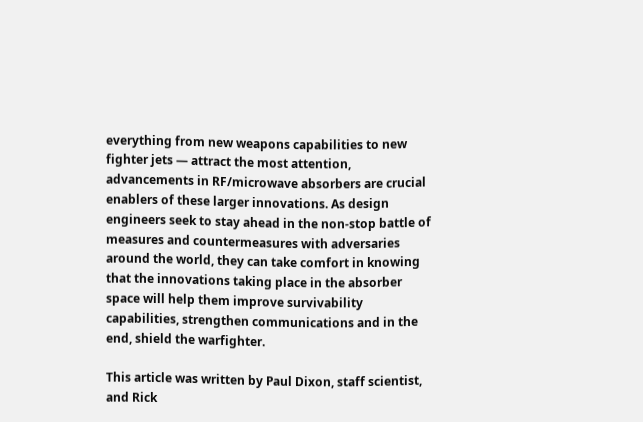everything from new weapons capabilities to new fighter jets — attract the most attention, advancements in RF/microwave absorbers are crucial enablers of these larger innovations. As design engineers seek to stay ahead in the non-stop battle of measures and countermeasures with adversaries around the world, they can take comfort in knowing that the innovations taking place in the absorber space will help them improve survivability capabilities, strengthen communications and in the end, shield the warfighter.

This article was written by Paul Dixon, staff scientist, and Rick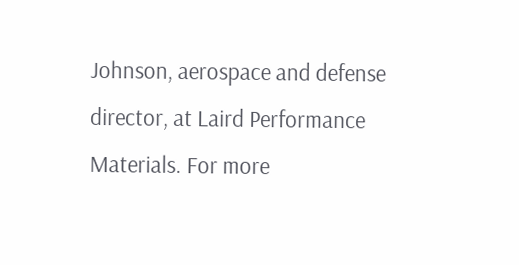Johnson, aerospace and defense director, at Laird Performance Materials. For more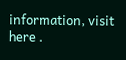information, visit here .